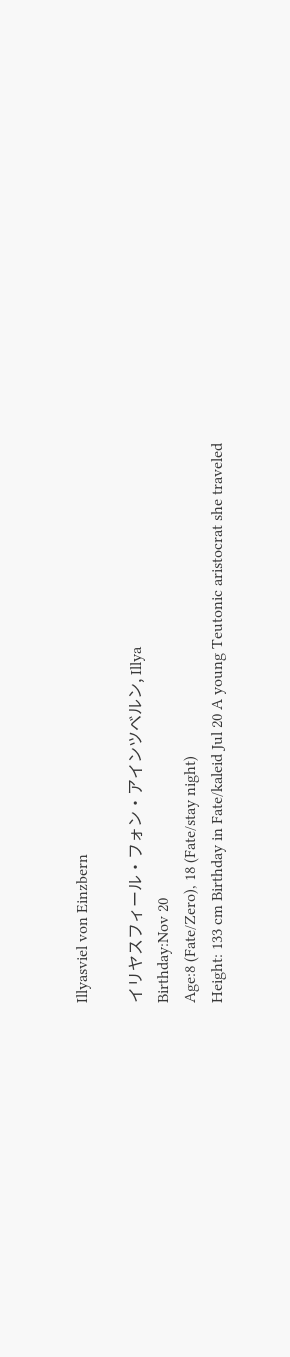Illyasviel von Einzbern

イリヤスフィール・フォン・アインツベルン, Illya
Birthday:Nov 20
Age:8 (Fate/Zero), 18 (Fate/stay night)
Height: 133 cm Birthday in Fate/kaleid Jul 20 A young Teutonic aristocrat she traveled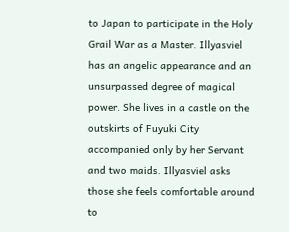to Japan to participate in the Holy Grail War as a Master. Illyasviel has an angelic appearance and an unsurpassed degree of magical power. She lives in a castle on the outskirts of Fuyuki City accompanied only by her Servant and two maids. Illyasviel asks those she feels comfortable around to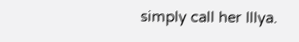simply call her Illya.